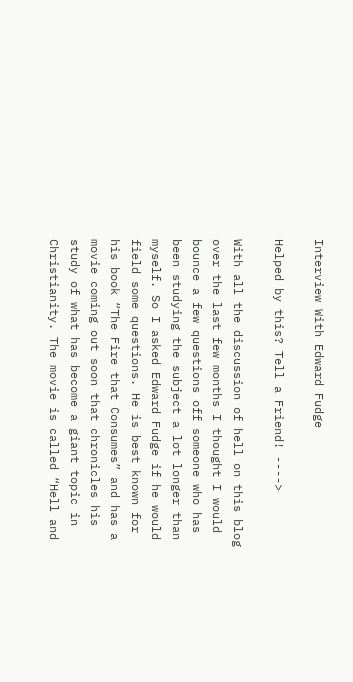Interview With Edward Fudge

Helped by this? Tell a Friend! ---->

With all the discussion of hell on this blog over the last few months I thought I would bounce a few questions off someone who has been studying the subject a lot longer than myself. So I asked Edward Fudge if he would field some questions. He is best known for his book “The Fire that Consumes” and has a movie coming out soon that chronicles his study of what has become a giant topic in Christianity. The movie is called “Hell and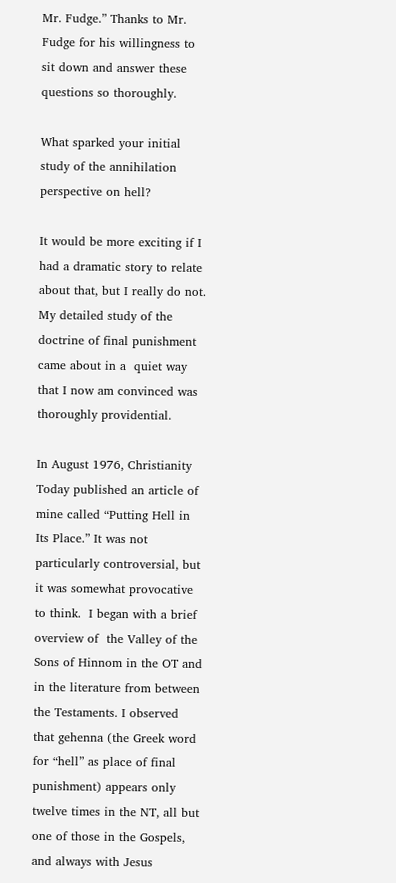Mr. Fudge.” Thanks to Mr. Fudge for his willingness to sit down and answer these questions so thoroughly.

What sparked your initial study of the annihilation perspective on hell?

It would be more exciting if I had a dramatic story to relate about that, but I really do not. My detailed study of the doctrine of final punishment came about in a  quiet way that I now am convinced was thoroughly providential.

In August 1976, Christianity Today published an article of mine called “Putting Hell in Its Place.” It was not  particularly controversial, but it was somewhat provocative to think.  I began with a brief overview of  the Valley of the Sons of Hinnom in the OT and in the literature from between the Testaments. I observed that gehenna (the Greek word for “hell” as place of final punishment) appears only twelve times in the NT, all but one of those in the Gospels, and always with Jesus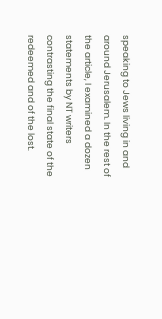speaking to Jews living in and around Jerusalem. In the rest of the article, I examined a dozen statements by NT writers contrasting the final state of the redeemed and of the lost.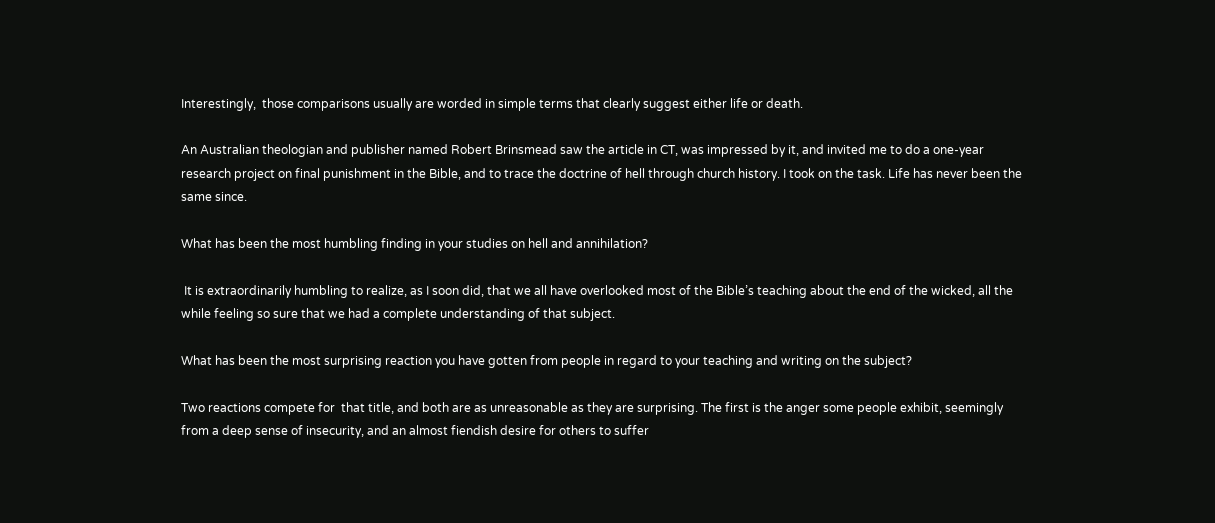Interestingly,  those comparisons usually are worded in simple terms that clearly suggest either life or death.

An Australian theologian and publisher named Robert Brinsmead saw the article in CT, was impressed by it, and invited me to do a one-year research project on final punishment in the Bible, and to trace the doctrine of hell through church history. I took on the task. Life has never been the same since.

What has been the most humbling finding in your studies on hell and annihilation?

 It is extraordinarily humbling to realize, as I soon did, that we all have overlooked most of the Bible’s teaching about the end of the wicked, all the while feeling so sure that we had a complete understanding of that subject.

What has been the most surprising reaction you have gotten from people in regard to your teaching and writing on the subject?

Two reactions compete for  that title, and both are as unreasonable as they are surprising. The first is the anger some people exhibit, seemingly from a deep sense of insecurity, and an almost fiendish desire for others to suffer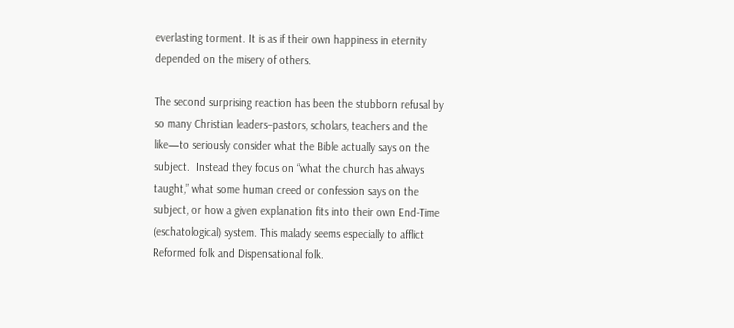everlasting torment. It is as if their own happiness in eternity depended on the misery of others.

The second surprising reaction has been the stubborn refusal by so many Christian leaders–pastors, scholars, teachers and the like—to seriously consider what the Bible actually says on the subject.  Instead they focus on “what the church has always taught,” what some human creed or confession says on the subject, or how a given explanation fits into their own End-Time (eschatological) system. This malady seems especially to afflict Reformed folk and Dispensational folk.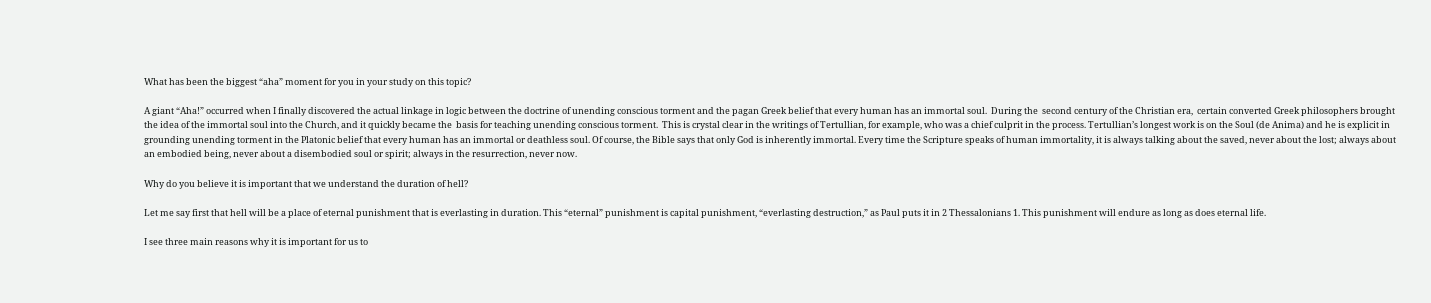What has been the biggest “aha” moment for you in your study on this topic?

A giant “Aha!” occurred when I finally discovered the actual linkage in logic between the doctrine of unending conscious torment and the pagan Greek belief that every human has an immortal soul.  During the  second century of the Christian era,  certain converted Greek philosophers brought the idea of the immortal soul into the Church, and it quickly became the  basis for teaching unending conscious torment.  This is crystal clear in the writings of Tertullian, for example, who was a chief culprit in the process. Tertullian’s longest work is on the Soul (de Anima) and he is explicit in grounding unending torment in the Platonic belief that every human has an immortal or deathless soul. Of course, the Bible says that only God is inherently immortal. Every time the Scripture speaks of human immortality, it is always talking about the saved, never about the lost; always about an embodied being, never about a disembodied soul or spirit; always in the resurrection, never now.

Why do you believe it is important that we understand the duration of hell?

Let me say first that hell will be a place of eternal punishment that is everlasting in duration. This “eternal” punishment is capital punishment, “everlasting destruction,” as Paul puts it in 2 Thessalonians 1. This punishment will endure as long as does eternal life.

I see three main reasons why it is important for us to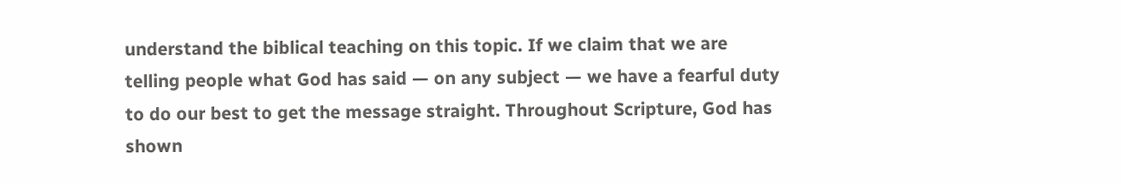understand the biblical teaching on this topic. If we claim that we are telling people what God has said — on any subject — we have a fearful duty to do our best to get the message straight. Throughout Scripture, God has shown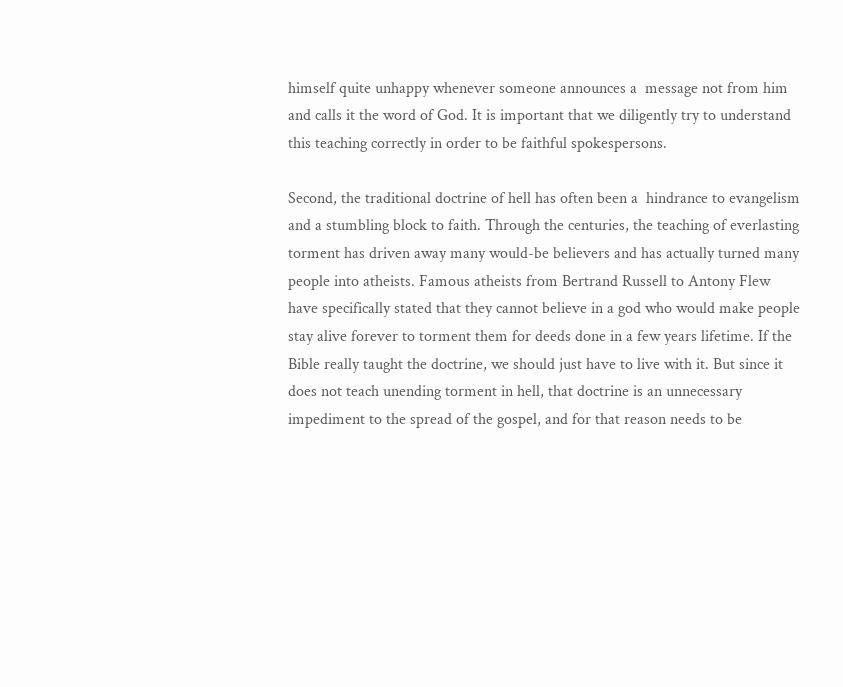himself quite unhappy whenever someone announces a  message not from him and calls it the word of God. It is important that we diligently try to understand this teaching correctly in order to be faithful spokespersons.

Second, the traditional doctrine of hell has often been a  hindrance to evangelism and a stumbling block to faith. Through the centuries, the teaching of everlasting torment has driven away many would-be believers and has actually turned many people into atheists. Famous atheists from Bertrand Russell to Antony Flew have specifically stated that they cannot believe in a god who would make people stay alive forever to torment them for deeds done in a few years lifetime. If the Bible really taught the doctrine, we should just have to live with it. But since it  does not teach unending torment in hell, that doctrine is an unnecessary impediment to the spread of the gospel, and for that reason needs to be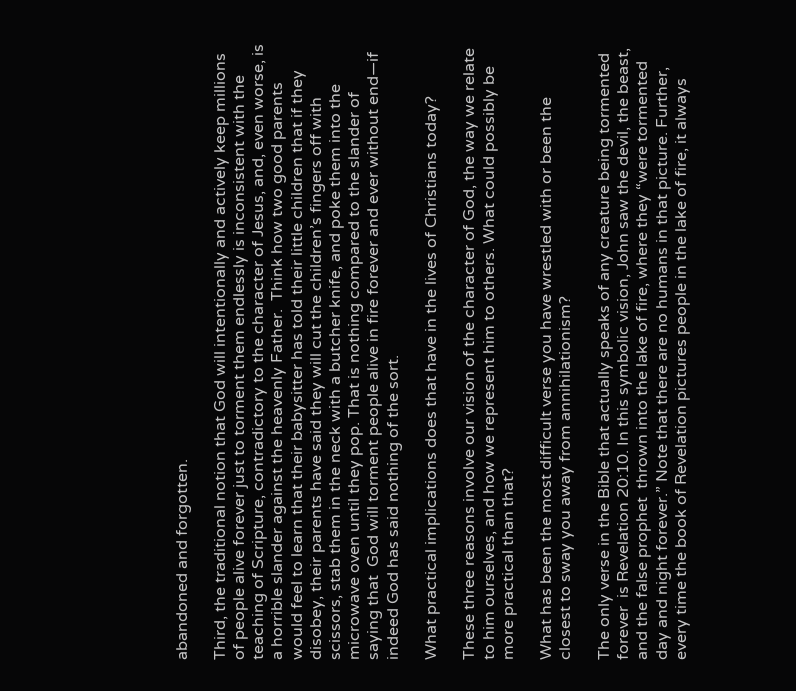abandoned and forgotten.

Third, the traditional notion that God will intentionally and actively keep millions of people alive forever just to torment them endlessly is inconsistent with the teaching of Scripture, contradictory to the character of Jesus, and, even worse, is a horrible slander against the heavenly Father.  Think how two good parents would feel to learn that their babysitter has told their little children that if they disobey, their parents have said they will cut the children’s fingers off with scissors, stab them in the neck with a butcher knife, and poke them into the microwave oven until they pop. That is nothing compared to the slander of saying that  God will torment people alive in fire forever and ever without end—if indeed God has said nothing of the sort.

What practical implications does that have in the lives of Christians today?

These three reasons involve our vision of the character of God, the way we relate to him ourselves, and how we represent him to others. What could possibly be more practical than that?

What has been the most difficult verse you have wrestled with or been the closest to sway you away from annihilationism?

The only verse in the Bible that actually speaks of any creature being tormented forever  is Revelation 20:10. In this symbolic vision, John saw the devil, the beast,  and the false prophet  thrown into the lake of fire, where they “were tormented day and night forever.” Note that there are no humans in that picture. Further,  every time the book of Revelation pictures people in the lake of fire, it always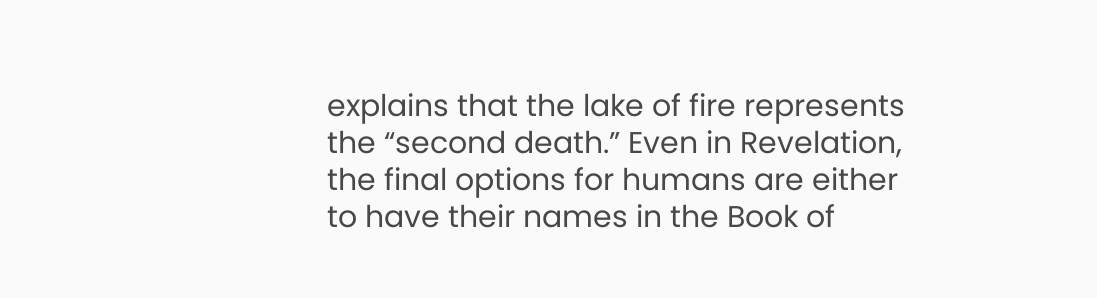explains that the lake of fire represents the “second death.” Even in Revelation, the final options for humans are either to have their names in the Book of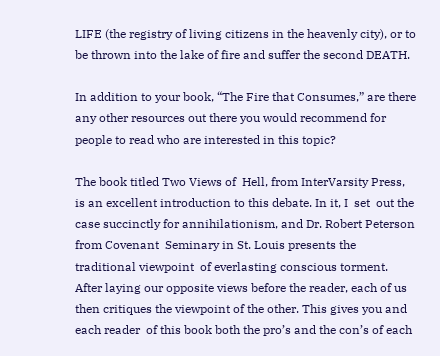LIFE (the registry of living citizens in the heavenly city), or to be thrown into the lake of fire and suffer the second DEATH.

In addition to your book, “The Fire that Consumes,” are there any other resources out there you would recommend for people to read who are interested in this topic?

The book titled Two Views of  Hell, from InterVarsity Press, is an excellent introduction to this debate. In it, I  set  out the  case succinctly for annihilationism, and Dr. Robert Peterson from Covenant  Seminary in St. Louis presents the traditional viewpoint  of everlasting conscious torment. After laying our opposite views before the reader, each of us then critiques the viewpoint of the other. This gives you and each reader  of this book both the pro’s and the con’s of each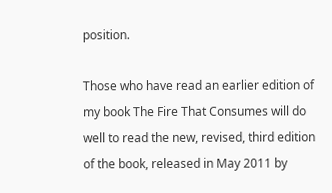position.

Those who have read an earlier edition of  my book The Fire That Consumes will do well to read the new, revised, third edition of the book, released in May 2011 by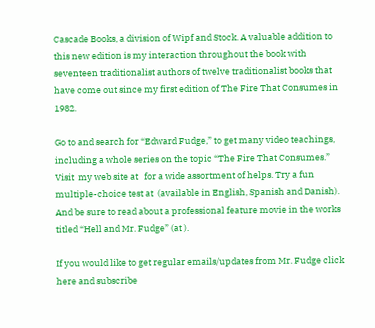Cascade Books, a division of Wipf and Stock. A valuable addition to this new edition is my interaction throughout the book with seventeen traditionalist authors of twelve traditionalist books that have come out since my first edition of The Fire That Consumes in 1982.

Go to and search for “Edward Fudge,” to get many video teachings, including a whole series on the topic “The Fire That Consumes.” Visit  my web site at   for a wide assortment of helps. Try a fun multiple-choice test at  (available in English, Spanish and Danish). And be sure to read about a professional feature movie in the works titled “Hell and Mr. Fudge” (at ).

If you would like to get regular emails/updates from Mr. Fudge click here and subscribe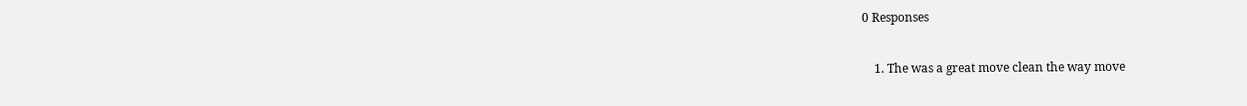0 Responses

    1. The was a great move clean the way move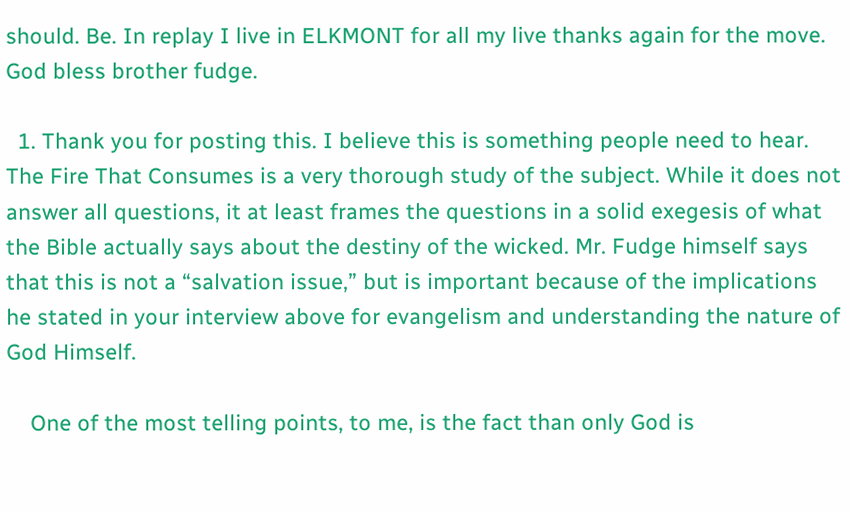should. Be. In replay I live in ELKMONT for all my live thanks again for the move. God bless brother fudge.

  1. Thank you for posting this. I believe this is something people need to hear. The Fire That Consumes is a very thorough study of the subject. While it does not answer all questions, it at least frames the questions in a solid exegesis of what the Bible actually says about the destiny of the wicked. Mr. Fudge himself says that this is not a “salvation issue,” but is important because of the implications he stated in your interview above for evangelism and understanding the nature of God Himself.

    One of the most telling points, to me, is the fact than only God is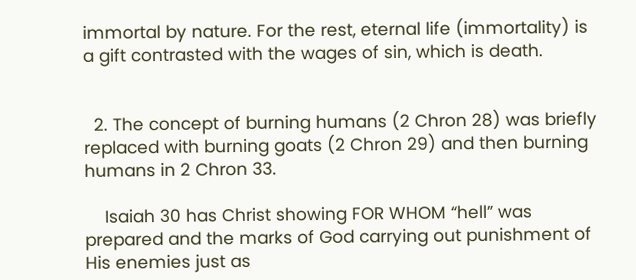immortal by nature. For the rest, eternal life (immortality) is a gift contrasted with the wages of sin, which is death.


  2. The concept of burning humans (2 Chron 28) was briefly replaced with burning goats (2 Chron 29) and then burning humans in 2 Chron 33.

    Isaiah 30 has Christ showing FOR WHOM “hell” was prepared and the marks of God carrying out punishment of His enemies just as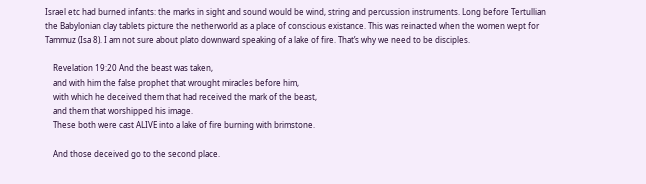Israel etc had burned infants: the marks in sight and sound would be wind, string and percussion instruments. Long before Tertullian the Babylonian clay tablets picture the netherworld as a place of conscious existance. This was reinacted when the women wept for Tammuz (Isa 8). I am not sure about plato downward speaking of a lake of fire. That’s why we need to be disciples.

    Revelation 19:20 And the beast was taken,
    and with him the false prophet that wrought miracles before him,
    with which he deceived them that had received the mark of the beast,
    and them that worshipped his image.
    These both were cast ALIVE into a lake of fire burning with brimstone.

    And those deceived go to the second place.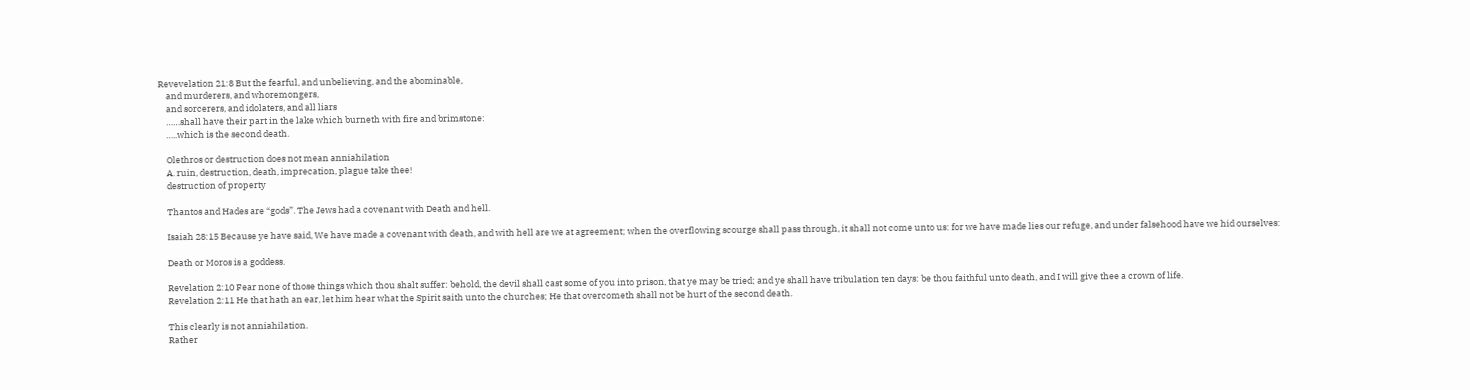Revevelation 21:8 But the fearful, and unbelieving, and the abominable,
    and murderers, and whoremongers,
    and sorcerers, and idolaters, and all liars
    ……shall have their part in the lake which burneth with fire and brimstone:
    …..which is the second death.

    Olethros or destruction does not mean anniahilation
    A. ruin, destruction, death, imprecation, plague take thee!
    destruction of property

    Thantos and Hades are “gods”. The Jews had a covenant with Death and hell.

    Isaiah 28:15 Because ye have said, We have made a covenant with death, and with hell are we at agreement; when the overflowing scourge shall pass through, it shall not come unto us: for we have made lies our refuge, and under falsehood have we hid ourselves:

    Death or Moros is a goddess.

    Revelation 2:10 Fear none of those things which thou shalt suffer: behold, the devil shall cast some of you into prison, that ye may be tried; and ye shall have tribulation ten days: be thou faithful unto death, and I will give thee a crown of life.
    Revelation 2:11 He that hath an ear, let him hear what the Spirit saith unto the churches; He that overcometh shall not be hurt of the second death.

    This clearly is not anniahilation.
    Rather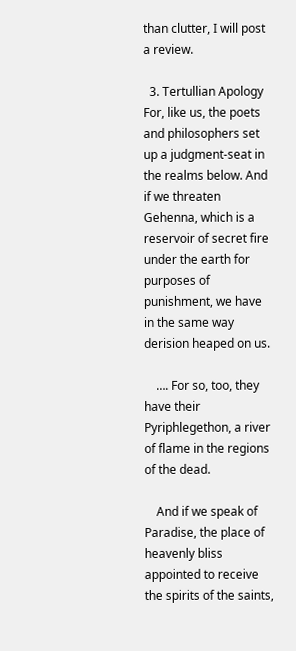than clutter, I will post a review.

  3. Tertullian Apology For, like us, the poets and philosophers set up a judgment-seat in the realms below. And if we threaten Gehenna, which is a reservoir of secret fire under the earth for purposes of punishment, we have in the same way derision heaped on us.

    …. For so, too, they have their Pyriphlegethon, a river of flame in the regions of the dead.

    And if we speak of Paradise, the place of heavenly bliss appointed to receive the spirits of the saints,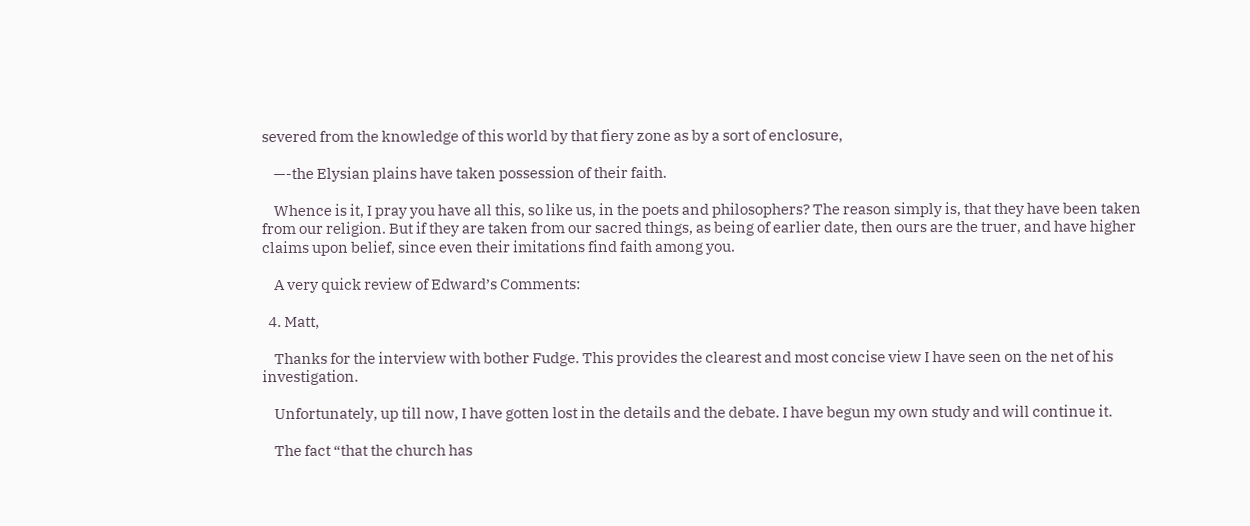severed from the knowledge of this world by that fiery zone as by a sort of enclosure,

    —-the Elysian plains have taken possession of their faith.

    Whence is it, I pray you have all this, so like us, in the poets and philosophers? The reason simply is, that they have been taken from our religion. But if they are taken from our sacred things, as being of earlier date, then ours are the truer, and have higher claims upon belief, since even their imitations find faith among you.

    A very quick review of Edward’s Comments:

  4. Matt,

    Thanks for the interview with bother Fudge. This provides the clearest and most concise view I have seen on the net of his investigation.

    Unfortunately, up till now, I have gotten lost in the details and the debate. I have begun my own study and will continue it.

    The fact “that the church has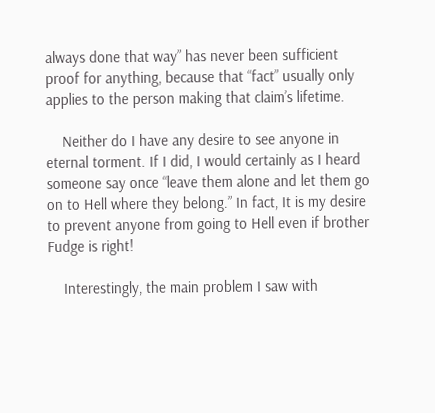always done that way” has never been sufficient proof for anything, because that “fact” usually only applies to the person making that claim’s lifetime.

    Neither do I have any desire to see anyone in eternal torment. If I did, I would certainly as I heard someone say once “leave them alone and let them go on to Hell where they belong.” In fact, It is my desire to prevent anyone from going to Hell even if brother Fudge is right!

    Interestingly, the main problem I saw with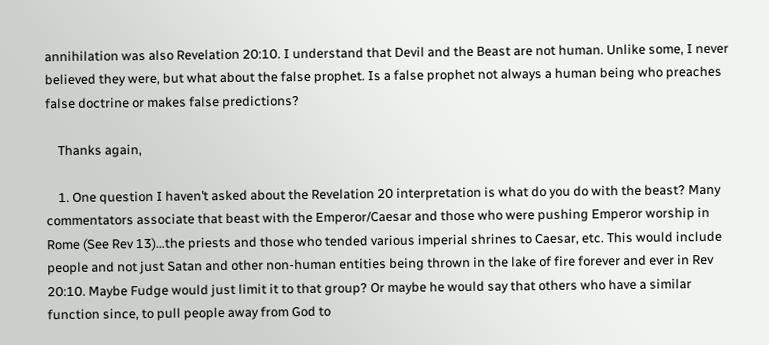annihilation was also Revelation 20:10. I understand that Devil and the Beast are not human. Unlike some, I never believed they were, but what about the false prophet. Is a false prophet not always a human being who preaches false doctrine or makes false predictions?

    Thanks again,

    1. One question I haven’t asked about the Revelation 20 interpretation is what do you do with the beast? Many commentators associate that beast with the Emperor/Caesar and those who were pushing Emperor worship in Rome (See Rev 13)…the priests and those who tended various imperial shrines to Caesar, etc. This would include people and not just Satan and other non-human entities being thrown in the lake of fire forever and ever in Rev 20:10. Maybe Fudge would just limit it to that group? Or maybe he would say that others who have a similar function since, to pull people away from God to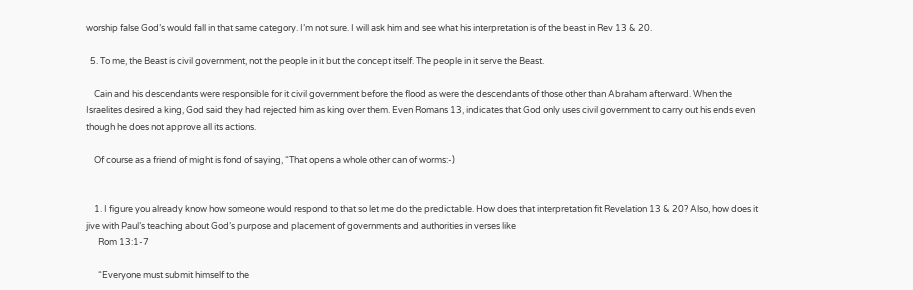worship false God’s would fall in that same category. I’m not sure. I will ask him and see what his interpretation is of the beast in Rev 13 & 20.

  5. To me, the Beast is civil government, not the people in it but the concept itself. The people in it serve the Beast.

    Cain and his descendants were responsible for it civil government before the flood as were the descendants of those other than Abraham afterward. When the Israelites desired a king, God said they had rejected him as king over them. Even Romans 13, indicates that God only uses civil government to carry out his ends even though he does not approve all its actions.

    Of course as a friend of might is fond of saying, “That opens a whole other can of worms:-)


    1. I figure you already know how someone would respond to that so let me do the predictable. How does that interpretation fit Revelation 13 & 20? Also, how does it jive with Paul’s teaching about God’s purpose and placement of governments and authorities in verses like
      Rom 13:1-7

      “Everyone must submit himself to the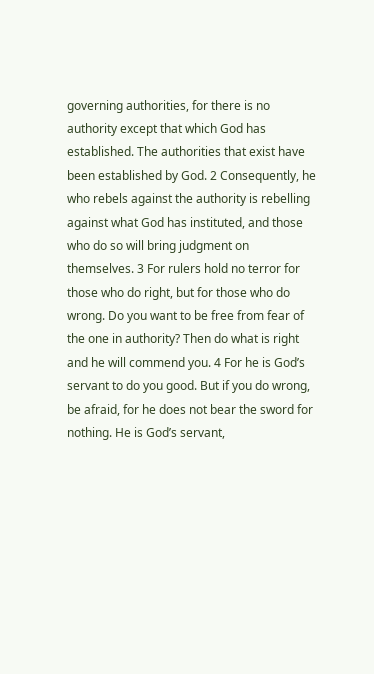governing authorities, for there is no authority except that which God has established. The authorities that exist have been established by God. 2 Consequently, he who rebels against the authority is rebelling against what God has instituted, and those who do so will bring judgment on themselves. 3 For rulers hold no terror for those who do right, but for those who do wrong. Do you want to be free from fear of the one in authority? Then do what is right and he will commend you. 4 For he is God’s servant to do you good. But if you do wrong, be afraid, for he does not bear the sword for nothing. He is God’s servant,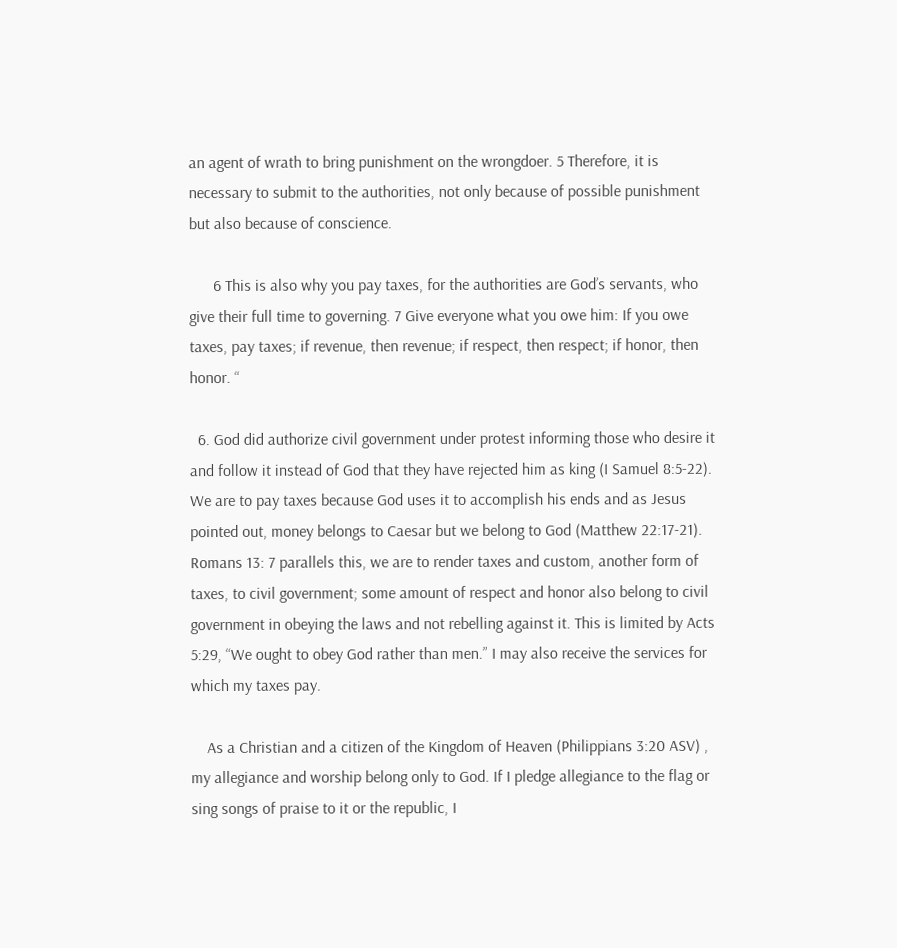an agent of wrath to bring punishment on the wrongdoer. 5 Therefore, it is necessary to submit to the authorities, not only because of possible punishment but also because of conscience.

      6 This is also why you pay taxes, for the authorities are God’s servants, who give their full time to governing. 7 Give everyone what you owe him: If you owe taxes, pay taxes; if revenue, then revenue; if respect, then respect; if honor, then honor. “

  6. God did authorize civil government under protest informing those who desire it and follow it instead of God that they have rejected him as king (I Samuel 8:5-22). We are to pay taxes because God uses it to accomplish his ends and as Jesus pointed out, money belongs to Caesar but we belong to God (Matthew 22:17-21). Romans 13: 7 parallels this, we are to render taxes and custom, another form of taxes, to civil government; some amount of respect and honor also belong to civil government in obeying the laws and not rebelling against it. This is limited by Acts 5:29, “We ought to obey God rather than men.” I may also receive the services for which my taxes pay.

    As a Christian and a citizen of the Kingdom of Heaven (Philippians 3:20 ASV) , my allegiance and worship belong only to God. If I pledge allegiance to the flag or sing songs of praise to it or the republic, I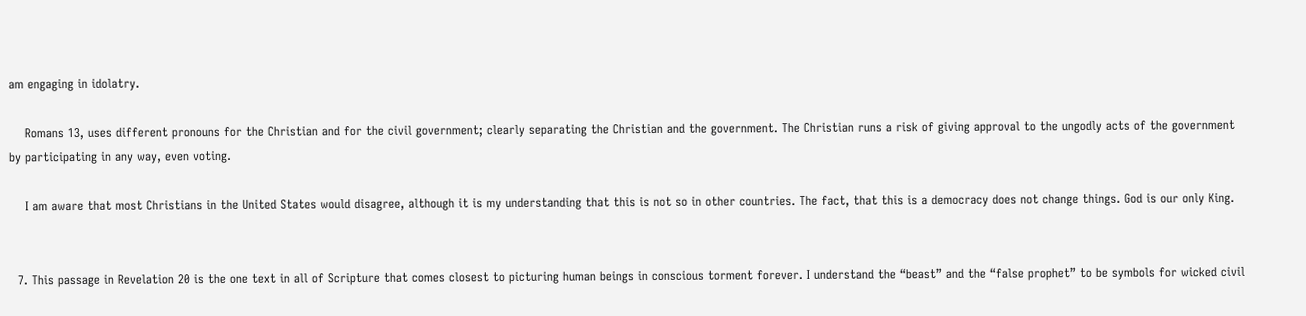am engaging in idolatry.

    Romans 13, uses different pronouns for the Christian and for the civil government; clearly separating the Christian and the government. The Christian runs a risk of giving approval to the ungodly acts of the government by participating in any way, even voting.

    I am aware that most Christians in the United States would disagree, although it is my understanding that this is not so in other countries. The fact, that this is a democracy does not change things. God is our only King.


  7. This passage in Revelation 20 is the one text in all of Scripture that comes closest to picturing human beings in conscious torment forever. I understand the “beast” and the “false prophet” to be symbols for wicked civil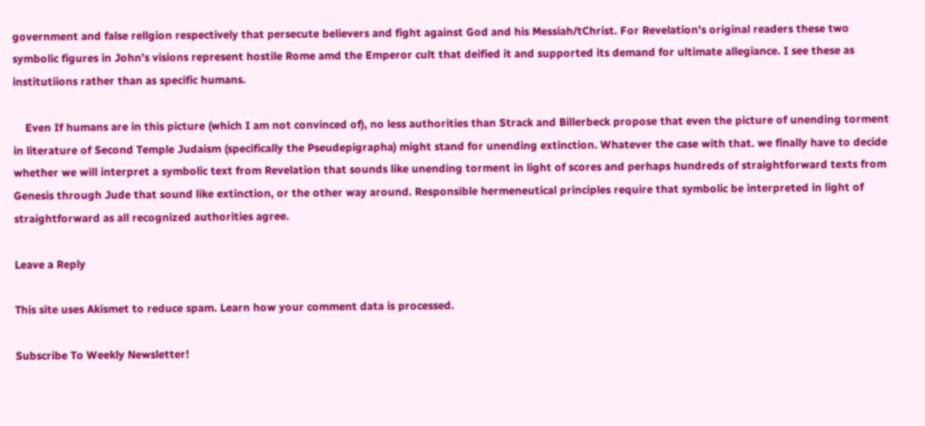government and false rellgion respectively that persecute believers and fight against God and his Messiah/tChrist. For Revelation’s original readers these two symbolic figures in John’s visions represent hostile Rome amd the Emperor cult that deified it and supported its demand for ultimate allegiance. I see these as institutiions rather than as specific humans.

    Even If humans are in this picture (which I am not convinced of), no less authorities than Strack and Billerbeck propose that even the picture of unending torment in literature of Second Temple Judaism (specifically the Pseudepigrapha) might stand for unending extinction. Whatever the case with that. we finally have to decide whether we will interpret a symbolic text from Revelation that sounds like unending torment in light of scores and perhaps hundreds of straightforward texts from Genesis through Jude that sound like extinction, or the other way around. Responsible hermeneutical principles require that symbolic be interpreted in light of straightforward as all recognized authorities agree.

Leave a Reply

This site uses Akismet to reduce spam. Learn how your comment data is processed.

Subscribe To Weekly Newsletter!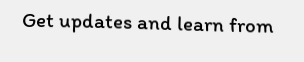Get updates and learn from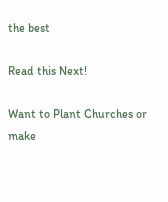the best

Read this Next!

Want to Plant Churches or make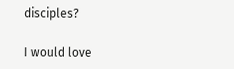disciples?

I would love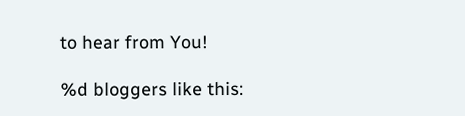to hear from You!

%d bloggers like this: